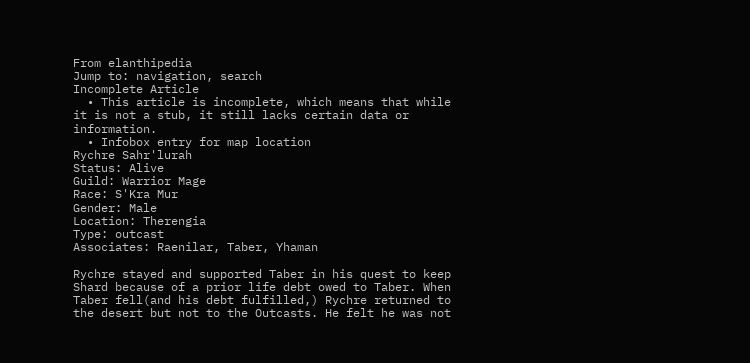From elanthipedia
Jump to: navigation, search
Incomplete Article
  • This article is incomplete, which means that while it is not a stub, it still lacks certain data or information.
  • Infobox entry for map location
Rychre Sahr'lurah
Status: Alive
Guild: Warrior Mage
Race: S'Kra Mur
Gender: Male
Location: Therengia
Type: outcast
Associates: Raenilar, Taber, Yhaman

Rychre stayed and supported Taber in his quest to keep Shard because of a prior life debt owed to Taber. When Taber fell(and his debt fulfilled,) Rychre returned to the desert but not to the Outcasts. He felt he was not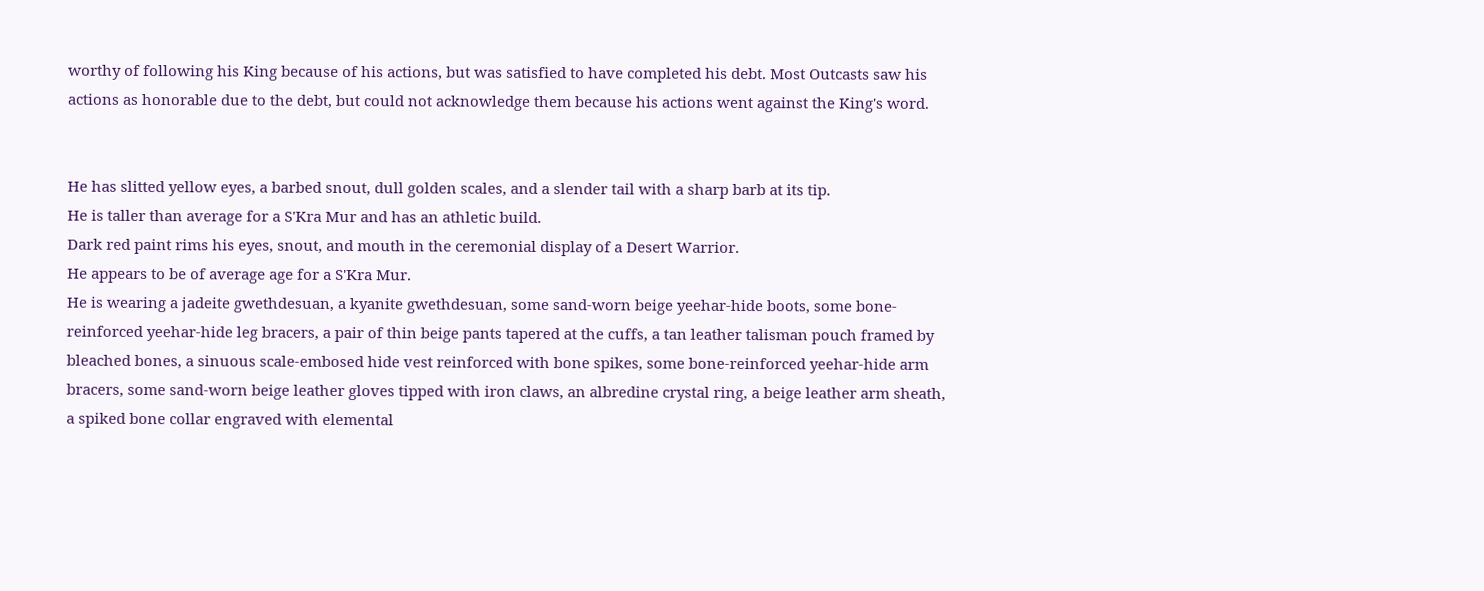worthy of following his King because of his actions, but was satisfied to have completed his debt. Most Outcasts saw his actions as honorable due to the debt, but could not acknowledge them because his actions went against the King's word.


He has slitted yellow eyes, a barbed snout, dull golden scales, and a slender tail with a sharp barb at its tip.
He is taller than average for a S'Kra Mur and has an athletic build.
Dark red paint rims his eyes, snout, and mouth in the ceremonial display of a Desert Warrior.
He appears to be of average age for a S'Kra Mur.
He is wearing a jadeite gwethdesuan, a kyanite gwethdesuan, some sand-worn beige yeehar-hide boots, some bone-reinforced yeehar-hide leg bracers, a pair of thin beige pants tapered at the cuffs, a tan leather talisman pouch framed by bleached bones, a sinuous scale-embosed hide vest reinforced with bone spikes, some bone-reinforced yeehar-hide arm bracers, some sand-worn beige leather gloves tipped with iron claws, an albredine crystal ring, a beige leather arm sheath, a spiked bone collar engraved with elemental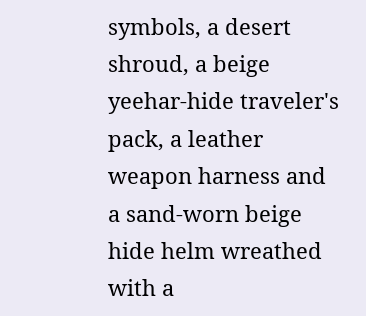symbols, a desert shroud, a beige yeehar-hide traveler's pack, a leather weapon harness and a sand-worn beige hide helm wreathed with a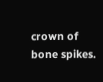crown of bone spikes.